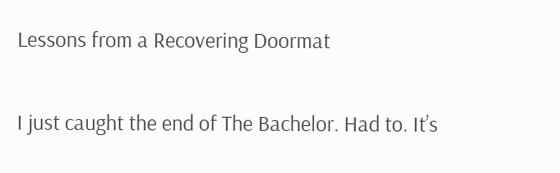Lessons from a Recovering Doormat

I just caught the end of The Bachelor. Had to. It’s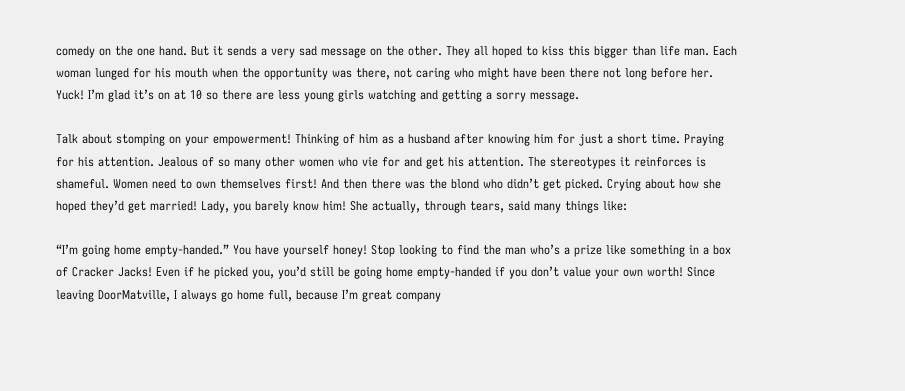comedy on the one hand. But it sends a very sad message on the other. They all hoped to kiss this bigger than life man. Each woman lunged for his mouth when the opportunity was there, not caring who might have been there not long before her. Yuck! I’m glad it’s on at 10 so there are less young girls watching and getting a sorry message.

Talk about stomping on your empowerment! Thinking of him as a husband after knowing him for just a short time. Praying for his attention. Jealous of so many other women who vie for and get his attention. The stereotypes it reinforces is shameful. Women need to own themselves first! And then there was the blond who didn’t get picked. Crying about how she hoped they’d get married! Lady, you barely know him! She actually, through tears, said many things like:

“I’m going home empty-handed.” You have yourself honey! Stop looking to find the man who’s a prize like something in a box of Cracker Jacks! Even if he picked you, you’d still be going home empty-handed if you don’t value your own worth! Since leaving DoorMatville, I always go home full, because I’m great company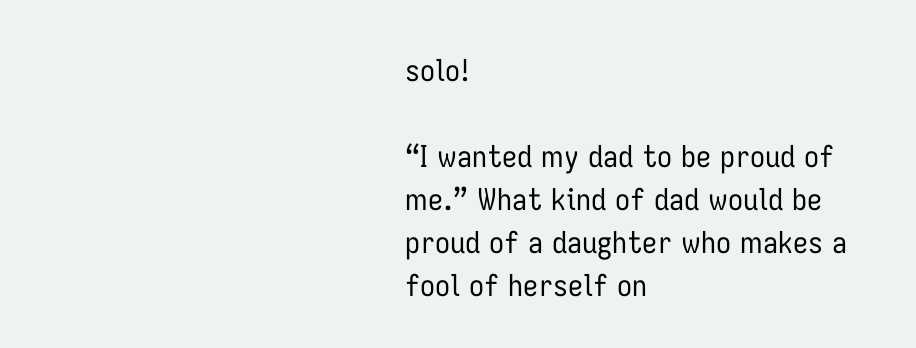solo!

“I wanted my dad to be proud of me.” What kind of dad would be proud of a daughter who makes a fool of herself on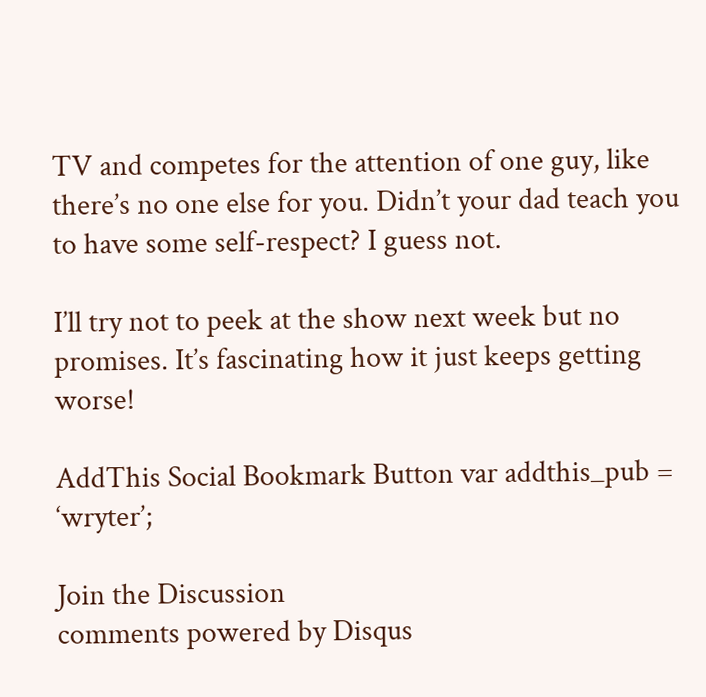TV and competes for the attention of one guy, like there’s no one else for you. Didn’t your dad teach you to have some self-respect? I guess not.

I’ll try not to peek at the show next week but no promises. It’s fascinating how it just keeps getting worse!

AddThis Social Bookmark Button var addthis_pub = ‘wryter’;

Join the Discussion
comments powered by Disqus